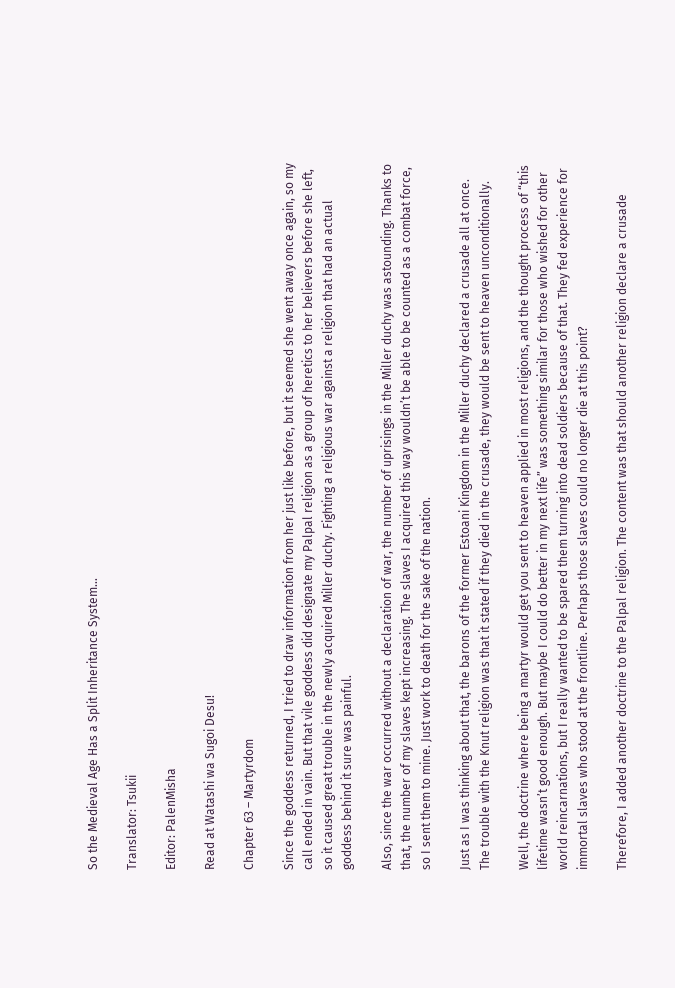So the Medieval Age Has a Split Inheritance System…

Translator: Tsukii

Editor: PalenMisha

Read at Watashi wa Sugoi Desu!

Chapter 63 – Martyrdom

Since the goddess returned, I tried to draw information from her just like before, but it seemed she went away once again, so my call ended in vain. But that vile goddess did designate my Palpal religion as a group of heretics to her believers before she left, so it caused great trouble in the newly acquired Miller duchy. Fighting a religious war against a religion that had an actual goddess behind it sure was painful.

Also, since the war occurred without a declaration of war, the number of uprisings in the Miller duchy was astounding. Thanks to that, the number of my slaves kept increasing. The slaves I acquired this way wouldn’t be able to be counted as a combat force, so I sent them to mine. Just work to death for the sake of the nation.

Just as I was thinking about that, the barons of the former Estoani Kingdom in the Miller duchy declared a crusade all at once. The trouble with the Knut religion was that it stated if they died in the crusade, they would be sent to heaven unconditionally.

Well, the doctrine where being a martyr would get you sent to heaven applied in most religions, and the thought process of “this lifetime wasn’t good enough. But maybe I could do better in my next life” was something similar for those who wished for other world reincarnations, but I really wanted to be spared them turning into dead soldiers because of that. They fed experience for immortal slaves who stood at the frontline. Perhaps those slaves could no longer die at this point?

Therefore, I added another doctrine to the Palpal religion. The content was that should another religion declare a crusade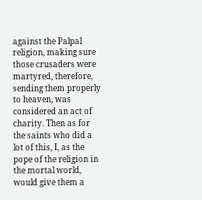against the Palpal religion, making sure those crusaders were martyred, therefore, sending them properly to heaven, was considered an act of charity. Then as for the saints who did a lot of this, I, as the pope of the religion in the mortal world, would give them a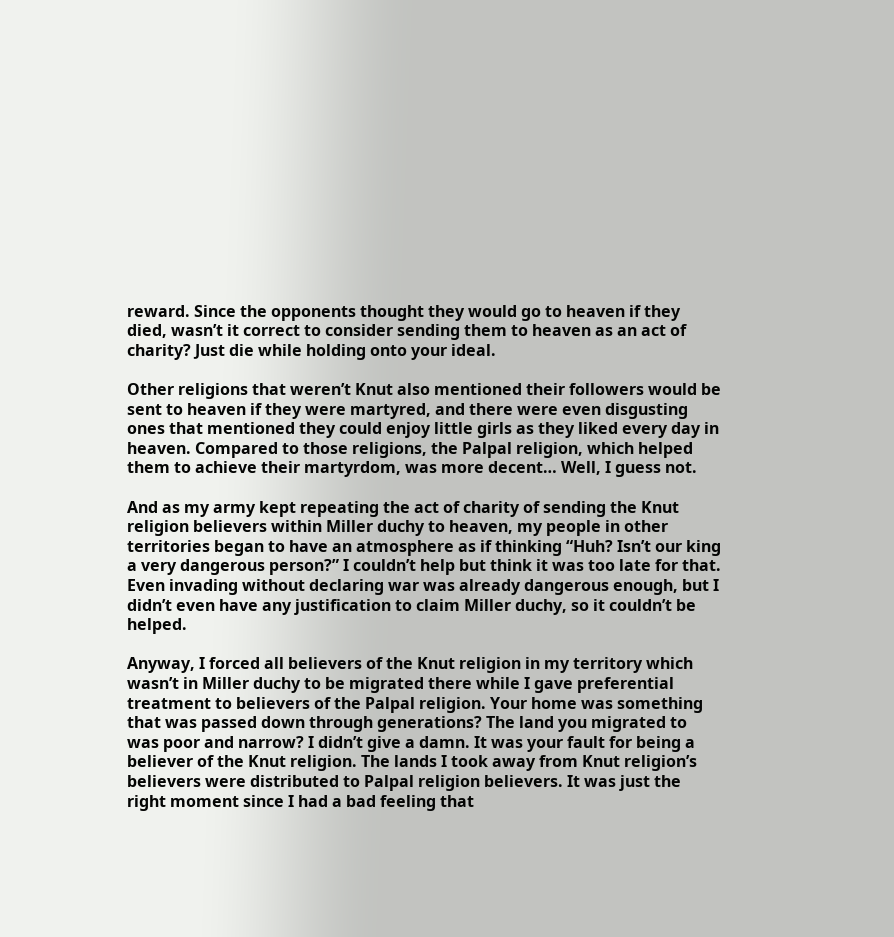reward. Since the opponents thought they would go to heaven if they died, wasn’t it correct to consider sending them to heaven as an act of charity? Just die while holding onto your ideal.

Other religions that weren’t Knut also mentioned their followers would be sent to heaven if they were martyred, and there were even disgusting ones that mentioned they could enjoy little girls as they liked every day in heaven. Compared to those religions, the Palpal religion, which helped them to achieve their martyrdom, was more decent… Well, I guess not.

And as my army kept repeating the act of charity of sending the Knut religion believers within Miller duchy to heaven, my people in other territories began to have an atmosphere as if thinking “Huh? Isn’t our king a very dangerous person?” I couldn’t help but think it was too late for that. Even invading without declaring war was already dangerous enough, but I didn’t even have any justification to claim Miller duchy, so it couldn’t be helped.

Anyway, I forced all believers of the Knut religion in my territory which wasn’t in Miller duchy to be migrated there while I gave preferential treatment to believers of the Palpal religion. Your home was something that was passed down through generations? The land you migrated to was poor and narrow? I didn’t give a damn. It was your fault for being a believer of the Knut religion. The lands I took away from Knut religion’s believers were distributed to Palpal religion believers. It was just the right moment since I had a bad feeling that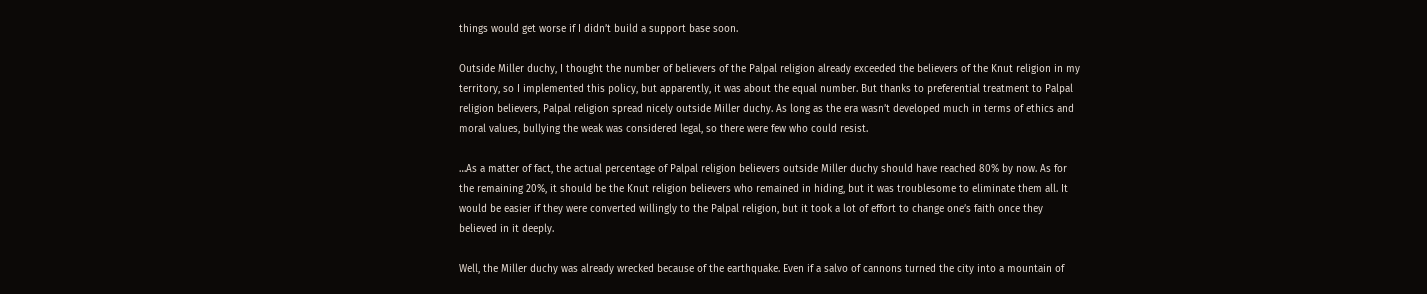things would get worse if I didn’t build a support base soon.

Outside Miller duchy, I thought the number of believers of the Palpal religion already exceeded the believers of the Knut religion in my territory, so I implemented this policy, but apparently, it was about the equal number. But thanks to preferential treatment to Palpal religion believers, Palpal religion spread nicely outside Miller duchy. As long as the era wasn’t developed much in terms of ethics and moral values, bullying the weak was considered legal, so there were few who could resist.

…As a matter of fact, the actual percentage of Palpal religion believers outside Miller duchy should have reached 80% by now. As for the remaining 20%, it should be the Knut religion believers who remained in hiding, but it was troublesome to eliminate them all. It would be easier if they were converted willingly to the Palpal religion, but it took a lot of effort to change one’s faith once they believed in it deeply.

Well, the Miller duchy was already wrecked because of the earthquake. Even if a salvo of cannons turned the city into a mountain of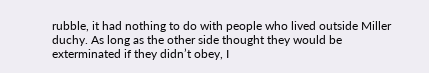rubble, it had nothing to do with people who lived outside Miller duchy. As long as the other side thought they would be exterminated if they didn’t obey, I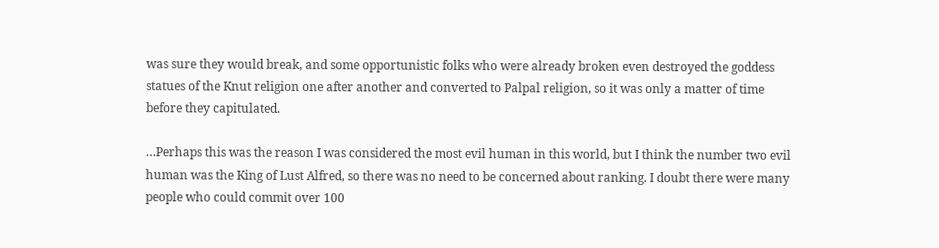was sure they would break, and some opportunistic folks who were already broken even destroyed the goddess statues of the Knut religion one after another and converted to Palpal religion, so it was only a matter of time before they capitulated.

…Perhaps this was the reason I was considered the most evil human in this world, but I think the number two evil human was the King of Lust Alfred, so there was no need to be concerned about ranking. I doubt there were many people who could commit over 100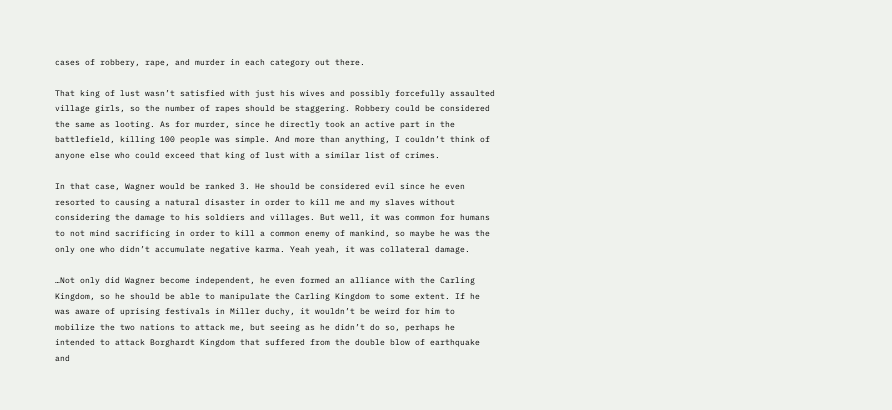cases of robbery, rape, and murder in each category out there.

That king of lust wasn’t satisfied with just his wives and possibly forcefully assaulted village girls, so the number of rapes should be staggering. Robbery could be considered the same as looting. As for murder, since he directly took an active part in the battlefield, killing 100 people was simple. And more than anything, I couldn’t think of anyone else who could exceed that king of lust with a similar list of crimes.

In that case, Wagner would be ranked 3. He should be considered evil since he even resorted to causing a natural disaster in order to kill me and my slaves without considering the damage to his soldiers and villages. But well, it was common for humans to not mind sacrificing in order to kill a common enemy of mankind, so maybe he was the only one who didn’t accumulate negative karma. Yeah yeah, it was collateral damage.

…Not only did Wagner become independent, he even formed an alliance with the Carling Kingdom, so he should be able to manipulate the Carling Kingdom to some extent. If he was aware of uprising festivals in Miller duchy, it wouldn’t be weird for him to mobilize the two nations to attack me, but seeing as he didn’t do so, perhaps he intended to attack Borghardt Kingdom that suffered from the double blow of earthquake and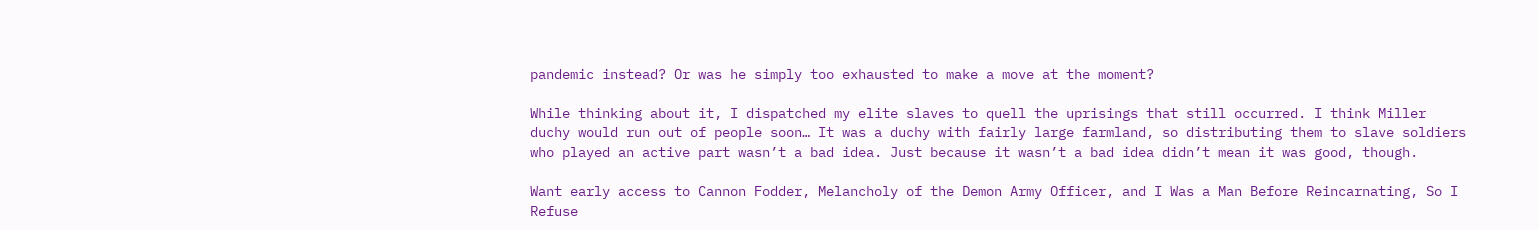pandemic instead? Or was he simply too exhausted to make a move at the moment?

While thinking about it, I dispatched my elite slaves to quell the uprisings that still occurred. I think Miller duchy would run out of people soon… It was a duchy with fairly large farmland, so distributing them to slave soldiers who played an active part wasn’t a bad idea. Just because it wasn’t a bad idea didn’t mean it was good, though.

Want early access to Cannon Fodder, Melancholy of the Demon Army Officer, and I Was a Man Before Reincarnating, So I Refuse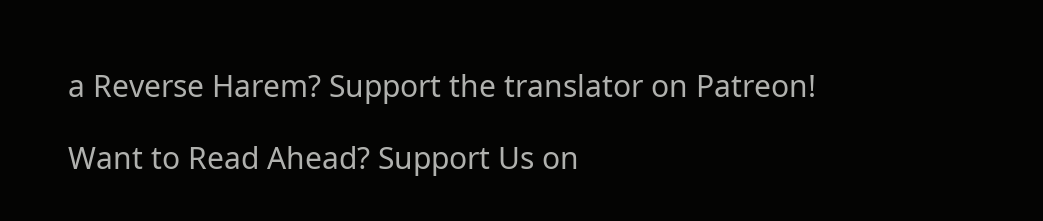a Reverse Harem? Support the translator on Patreon!

Want to Read Ahead? Support Us on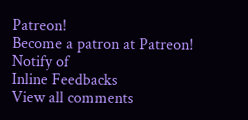Patreon!
Become a patron at Patreon!
Notify of
Inline Feedbacks
View all comments